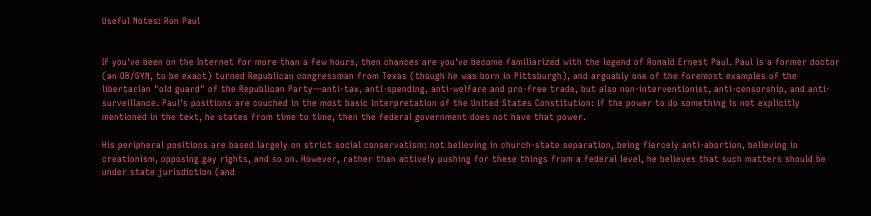Useful Notes: Ron Paul


If you've been on the Internet for more than a few hours, then chances are you've become familiarized with the legend of Ronald Ernest Paul. Paul is a former doctor (an OB/GYN, to be exact) turned Republican congressman from Texas (though he was born in Pittsburgh), and arguably one of the foremost examples of the libertarian "old guard" of the Republican Party—anti-tax, anti-spending, anti-welfare and pro-free trade, but also non-interventionist, anti-censorship, and anti-surveillance. Paul's positions are couched in the most basic interpretation of the United States Constitution: if the power to do something is not explicitly mentioned in the text, he states from time to time, then the federal government does not have that power.

His peripheral positions are based largely on strict social conservatism: not believing in church-state separation, being fiercely anti-abortion, believing in creationism, opposing gay rights, and so on. However, rather than actively pushing for these things from a federal level, he believes that such matters should be under state jurisdiction (and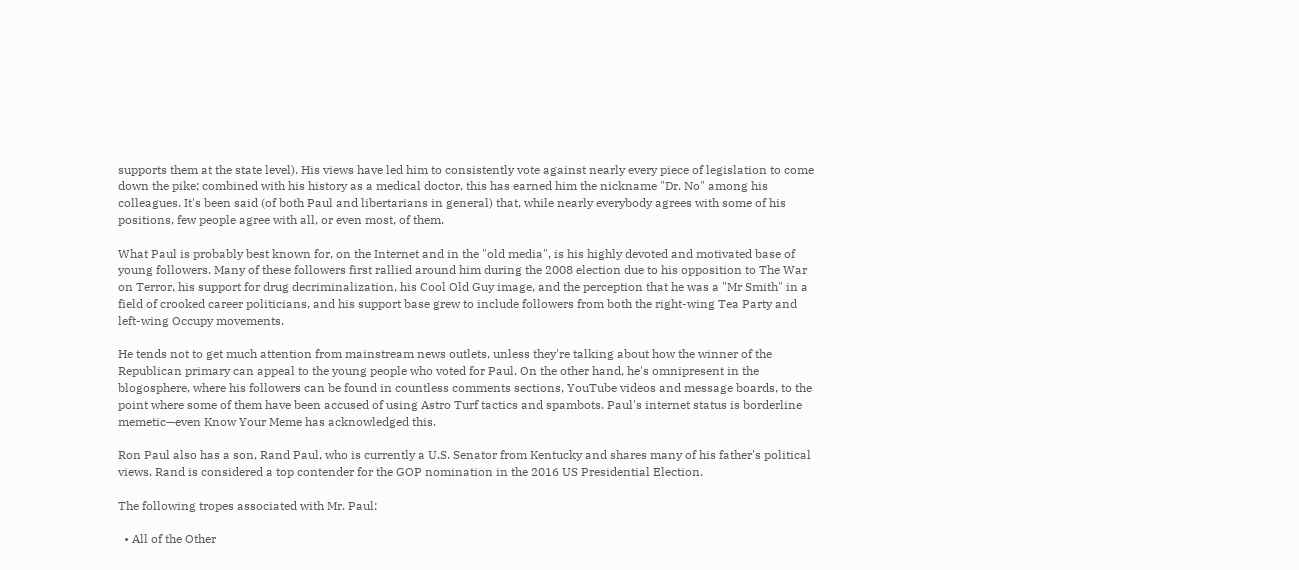supports them at the state level). His views have led him to consistently vote against nearly every piece of legislation to come down the pike; combined with his history as a medical doctor, this has earned him the nickname "Dr. No" among his colleagues. It's been said (of both Paul and libertarians in general) that, while nearly everybody agrees with some of his positions, few people agree with all, or even most, of them.

What Paul is probably best known for, on the Internet and in the "old media", is his highly devoted and motivated base of young followers. Many of these followers first rallied around him during the 2008 election due to his opposition to The War on Terror, his support for drug decriminalization, his Cool Old Guy image, and the perception that he was a "Mr Smith" in a field of crooked career politicians, and his support base grew to include followers from both the right-wing Tea Party and left-wing Occupy movements.

He tends not to get much attention from mainstream news outlets, unless they're talking about how the winner of the Republican primary can appeal to the young people who voted for Paul. On the other hand, he's omnipresent in the blogosphere, where his followers can be found in countless comments sections, YouTube videos and message boards, to the point where some of them have been accused of using Astro Turf tactics and spambots. Paul's internet status is borderline memetic—even Know Your Meme has acknowledged this.

Ron Paul also has a son, Rand Paul, who is currently a U.S. Senator from Kentucky and shares many of his father's political views. Rand is considered a top contender for the GOP nomination in the 2016 US Presidential Election.

The following tropes associated with Mr. Paul:

  • All of the Other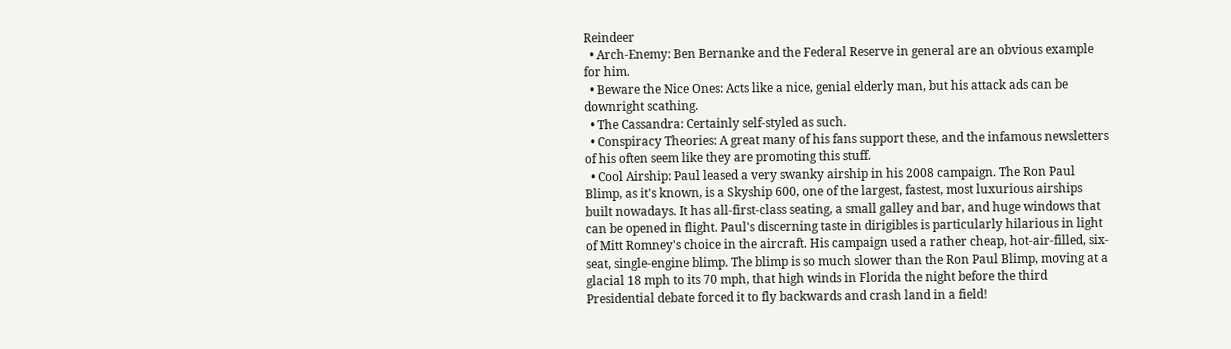Reindeer
  • Arch-Enemy: Ben Bernanke and the Federal Reserve in general are an obvious example for him.
  • Beware the Nice Ones: Acts like a nice, genial elderly man, but his attack ads can be downright scathing.
  • The Cassandra: Certainly self-styled as such.
  • Conspiracy Theories: A great many of his fans support these, and the infamous newsletters of his often seem like they are promoting this stuff.
  • Cool Airship: Paul leased a very swanky airship in his 2008 campaign. The Ron Paul Blimp, as it's known, is a Skyship 600, one of the largest, fastest, most luxurious airships built nowadays. It has all-first-class seating, a small galley and bar, and huge windows that can be opened in flight. Paul's discerning taste in dirigibles is particularly hilarious in light of Mitt Romney's choice in the aircraft. His campaign used a rather cheap, hot-air-filled, six-seat, single-engine blimp. The blimp is so much slower than the Ron Paul Blimp, moving at a glacial 18 mph to its 70 mph, that high winds in Florida the night before the third Presidential debate forced it to fly backwards and crash land in a field!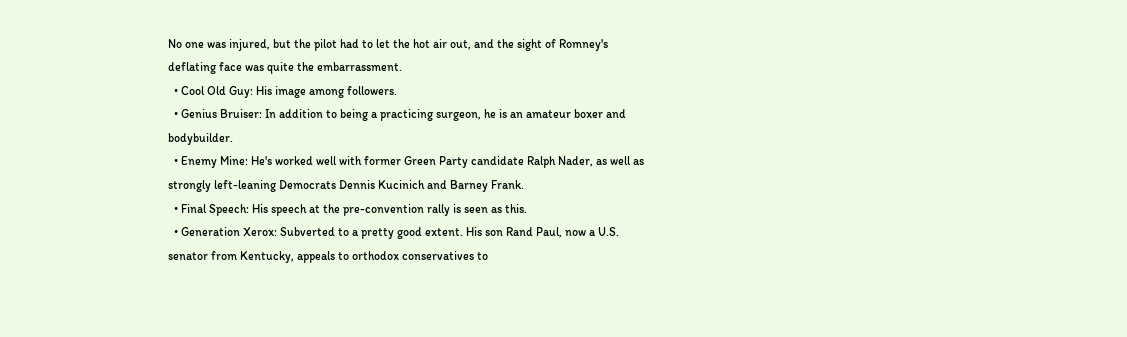No one was injured, but the pilot had to let the hot air out, and the sight of Romney's deflating face was quite the embarrassment.
  • Cool Old Guy: His image among followers.
  • Genius Bruiser: In addition to being a practicing surgeon, he is an amateur boxer and bodybuilder.
  • Enemy Mine: He's worked well with former Green Party candidate Ralph Nader, as well as strongly left-leaning Democrats Dennis Kucinich and Barney Frank.
  • Final Speech: His speech at the pre-convention rally is seen as this.
  • Generation Xerox: Subverted to a pretty good extent. His son Rand Paul, now a U.S. senator from Kentucky, appeals to orthodox conservatives to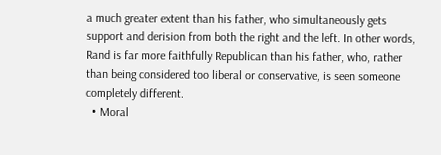a much greater extent than his father, who simultaneously gets support and derision from both the right and the left. In other words, Rand is far more faithfully Republican than his father, who, rather than being considered too liberal or conservative, is seen someone completely different.
  • Moral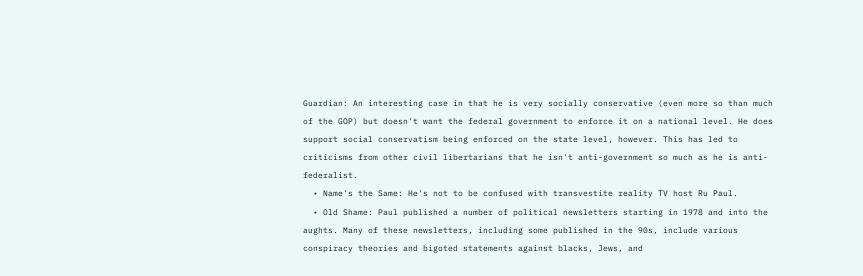Guardian: An interesting case in that he is very socially conservative (even more so than much of the GOP) but doesn't want the federal government to enforce it on a national level. He does support social conservatism being enforced on the state level, however. This has led to criticisms from other civil libertarians that he isn't anti-government so much as he is anti-federalist.
  • Name's the Same: He's not to be confused with transvestite reality TV host Ru Paul.
  • Old Shame: Paul published a number of political newsletters starting in 1978 and into the aughts. Many of these newsletters, including some published in the 90s, include various conspiracy theories and bigoted statements against blacks, Jews, and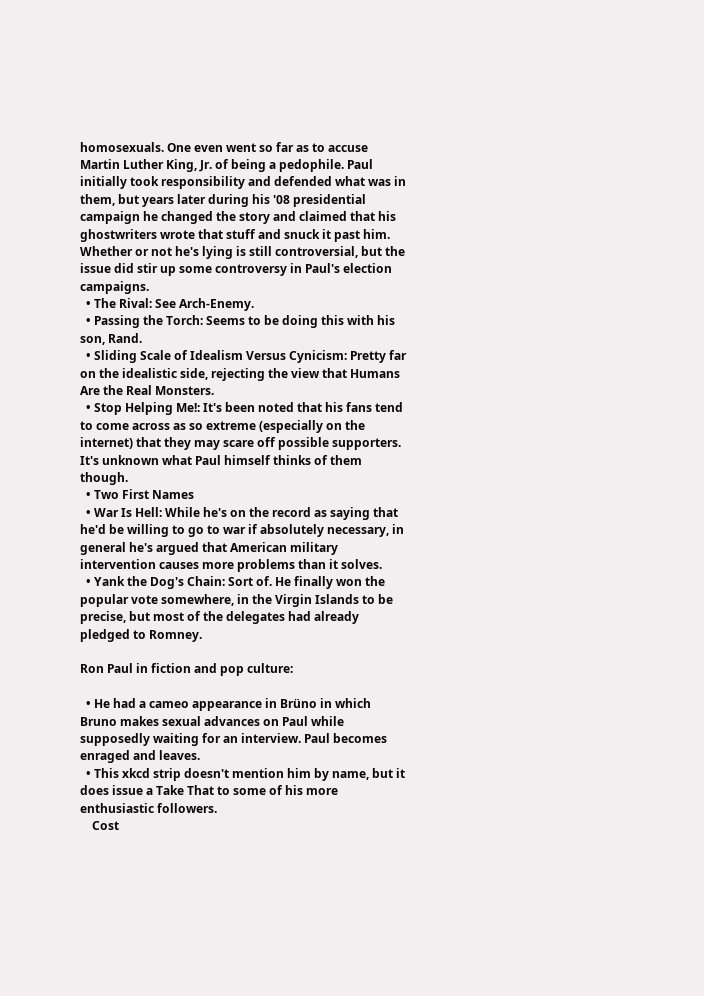homosexuals. One even went so far as to accuse Martin Luther King, Jr. of being a pedophile. Paul initially took responsibility and defended what was in them, but years later during his '08 presidential campaign he changed the story and claimed that his ghostwriters wrote that stuff and snuck it past him. Whether or not he's lying is still controversial, but the issue did stir up some controversy in Paul's election campaigns.
  • The Rival: See Arch-Enemy.
  • Passing the Torch: Seems to be doing this with his son, Rand.
  • Sliding Scale of Idealism Versus Cynicism: Pretty far on the idealistic side, rejecting the view that Humans Are the Real Monsters.
  • Stop Helping Me!: It's been noted that his fans tend to come across as so extreme (especially on the internet) that they may scare off possible supporters. It's unknown what Paul himself thinks of them though.
  • Two First Names
  • War Is Hell: While he's on the record as saying that he'd be willing to go to war if absolutely necessary, in general he's argued that American military intervention causes more problems than it solves.
  • Yank the Dog's Chain: Sort of. He finally won the popular vote somewhere, in the Virgin Islands to be precise, but most of the delegates had already pledged to Romney.

Ron Paul in fiction and pop culture:

  • He had a cameo appearance in Brüno in which Bruno makes sexual advances on Paul while supposedly waiting for an interview. Paul becomes enraged and leaves.
  • This xkcd strip doesn't mention him by name, but it does issue a Take That to some of his more enthusiastic followers.
    Cost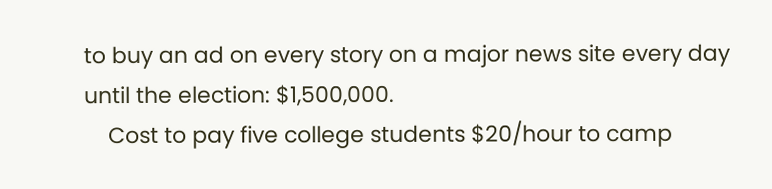to buy an ad on every story on a major news site every day until the election: $1,500,000.
    Cost to pay five college students $20/hour to camp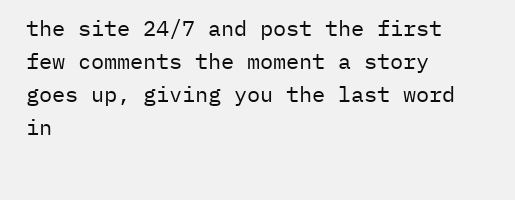the site 24/7 and post the first few comments the moment a story goes up, giving you the last word in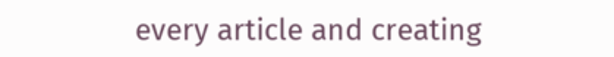every article and creating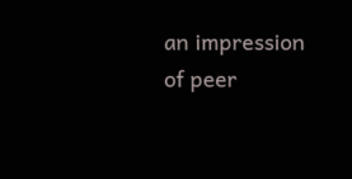an impression of peer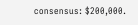consensus: $200,000.